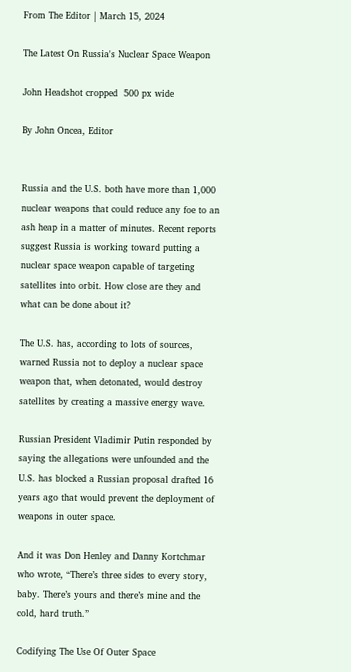From The Editor | March 15, 2024

The Latest On Russia's Nuclear Space Weapon

John Headshot cropped  500 px wide

By John Oncea, Editor


Russia and the U.S. both have more than 1,000 nuclear weapons that could reduce any foe to an ash heap in a matter of minutes. Recent reports suggest Russia is working toward putting a nuclear space weapon capable of targeting satellites into orbit. How close are they and what can be done about it?

The U.S. has, according to lots of sources, warned Russia not to deploy a nuclear space weapon that, when detonated, would destroy satellites by creating a massive energy wave.

Russian President Vladimir Putin responded by saying the allegations were unfounded and the U.S. has blocked a Russian proposal drafted 16 years ago that would prevent the deployment of weapons in outer space.

And it was Don Henley and Danny Kortchmar who wrote, “There’s three sides to every story, baby. There’s yours and there’s mine and the cold, hard truth.”

Codifying The Use Of Outer Space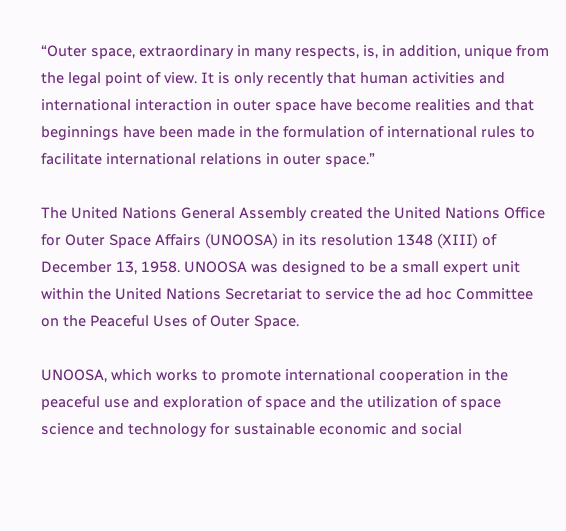“Outer space, extraordinary in many respects, is, in addition, unique from the legal point of view. It is only recently that human activities and international interaction in outer space have become realities and that beginnings have been made in the formulation of international rules to facilitate international relations in outer space.”

The United Nations General Assembly created the United Nations Office for Outer Space Affairs (UNOOSA) in its resolution 1348 (XIII) of December 13, 1958. UNOOSA was designed to be a small expert unit within the United Nations Secretariat to service the ad hoc Committee on the Peaceful Uses of Outer Space.

UNOOSA, which works to promote international cooperation in the peaceful use and exploration of space and the utilization of space science and technology for sustainable economic and social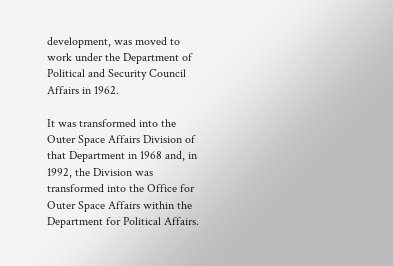development, was moved to work under the Department of Political and Security Council Affairs in 1962.

It was transformed into the Outer Space Affairs Division of that Department in 1968 and, in 1992, the Division was transformed into the Office for Outer Space Affairs within the Department for Political Affairs.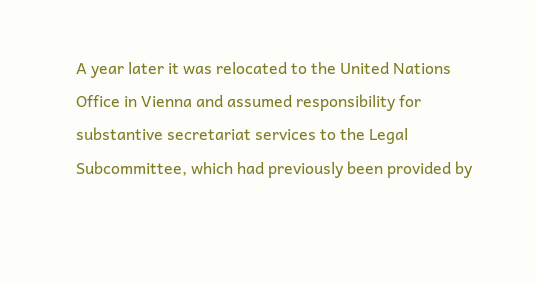A year later it was relocated to the United Nations Office in Vienna and assumed responsibility for substantive secretariat services to the Legal Subcommittee, which had previously been provided by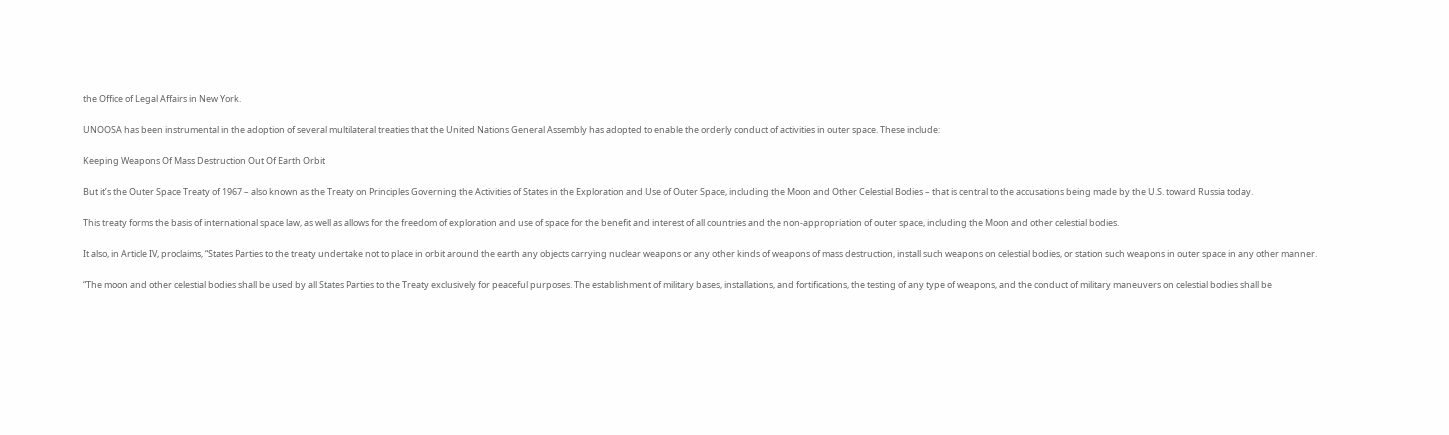the Office of Legal Affairs in New York.

UNOOSA has been instrumental in the adoption of several multilateral treaties that the United Nations General Assembly has adopted to enable the orderly conduct of activities in outer space. These include:

Keeping Weapons Of Mass Destruction Out Of Earth Orbit

But it’s the Outer Space Treaty of 1967 – also known as the Treaty on Principles Governing the Activities of States in the Exploration and Use of Outer Space, including the Moon and Other Celestial Bodies – that is central to the accusations being made by the U.S. toward Russia today.

This treaty forms the basis of international space law, as well as allows for the freedom of exploration and use of space for the benefit and interest of all countries and the non-appropriation of outer space, including the Moon and other celestial bodies.

It also, in Article IV, proclaims, “States Parties to the treaty undertake not to place in orbit around the earth any objects carrying nuclear weapons or any other kinds of weapons of mass destruction, install such weapons on celestial bodies, or station such weapons in outer space in any other manner.

“The moon and other celestial bodies shall be used by all States Parties to the Treaty exclusively for peaceful purposes. The establishment of military bases, installations, and fortifications, the testing of any type of weapons, and the conduct of military maneuvers on celestial bodies shall be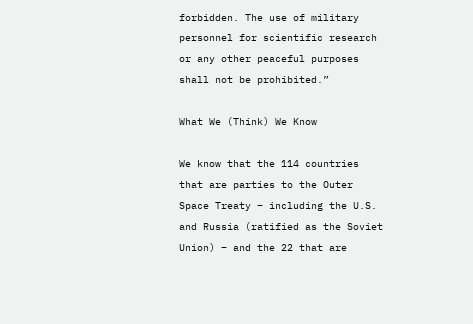forbidden. The use of military personnel for scientific research or any other peaceful purposes shall not be prohibited.”

What We (Think) We Know

We know that the 114 countries that are parties to the Outer Space Treaty – including the U.S. and Russia (ratified as the Soviet Union) – and the 22 that are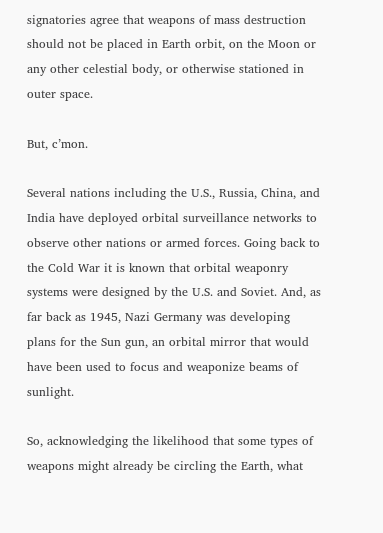signatories agree that weapons of mass destruction should not be placed in Earth orbit, on the Moon or any other celestial body, or otherwise stationed in outer space.

But, c’mon.

Several nations including the U.S., Russia, China, and India have deployed orbital surveillance networks to observe other nations or armed forces. Going back to the Cold War it is known that orbital weaponry systems were designed by the U.S. and Soviet. And, as far back as 1945, Nazi Germany was developing plans for the Sun gun, an orbital mirror that would have been used to focus and weaponize beams of sunlight.

So, acknowledging the likelihood that some types of weapons might already be circling the Earth, what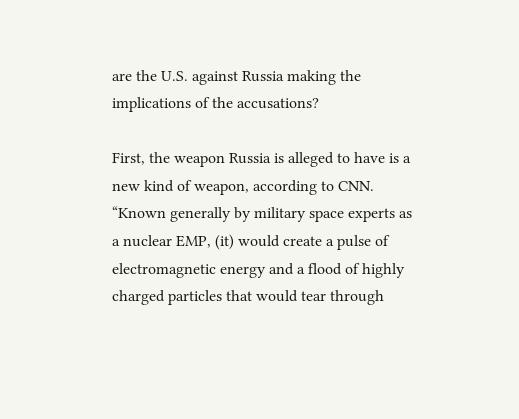are the U.S. against Russia making the implications of the accusations?

First, the weapon Russia is alleged to have is a new kind of weapon, according to CNN. “Known generally by military space experts as a nuclear EMP, (it) would create a pulse of electromagnetic energy and a flood of highly charged particles that would tear through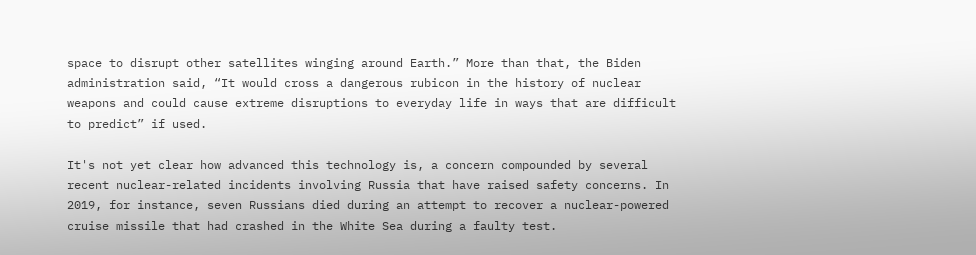space to disrupt other satellites winging around Earth.” More than that, the Biden administration said, “It would cross a dangerous rubicon in the history of nuclear weapons and could cause extreme disruptions to everyday life in ways that are difficult to predict” if used.

It's not yet clear how advanced this technology is, a concern compounded by several recent nuclear-related incidents involving Russia that have raised safety concerns. In 2019, for instance, seven Russians died during an attempt to recover a nuclear-powered cruise missile that had crashed in the White Sea during a faulty test.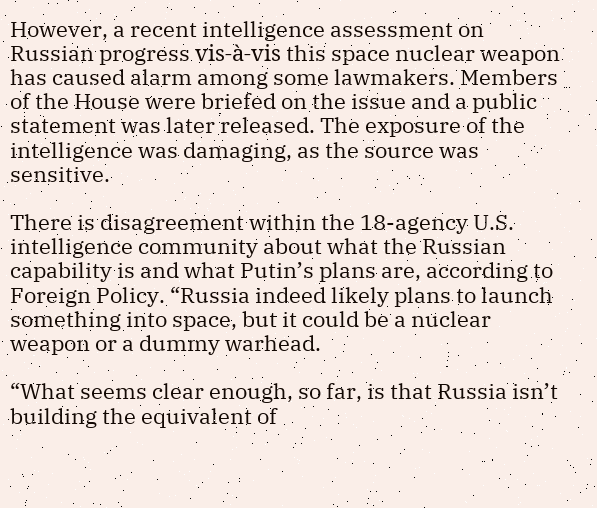However, a recent intelligence assessment on Russian progress vis-à-vis this space nuclear weapon has caused alarm among some lawmakers. Members of the House were briefed on the issue and a public statement was later released. The exposure of the intelligence was damaging, as the source was sensitive.

There is disagreement within the 18-agency U.S. intelligence community about what the Russian capability is and what Putin’s plans are, according to Foreign Policy. “Russia indeed likely plans to launch something into space, but it could be a nuclear weapon or a dummy warhead.

“What seems clear enough, so far, is that Russia isn’t building the equivalent of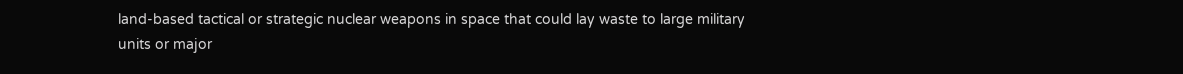land-based tactical or strategic nuclear weapons in space that could lay waste to large military units or major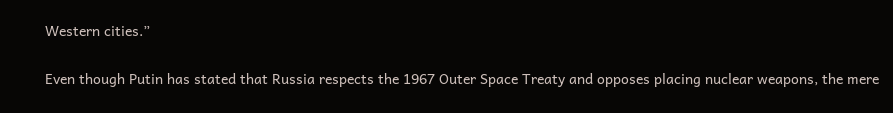Western cities.”

Even though Putin has stated that Russia respects the 1967 Outer Space Treaty and opposes placing nuclear weapons, the mere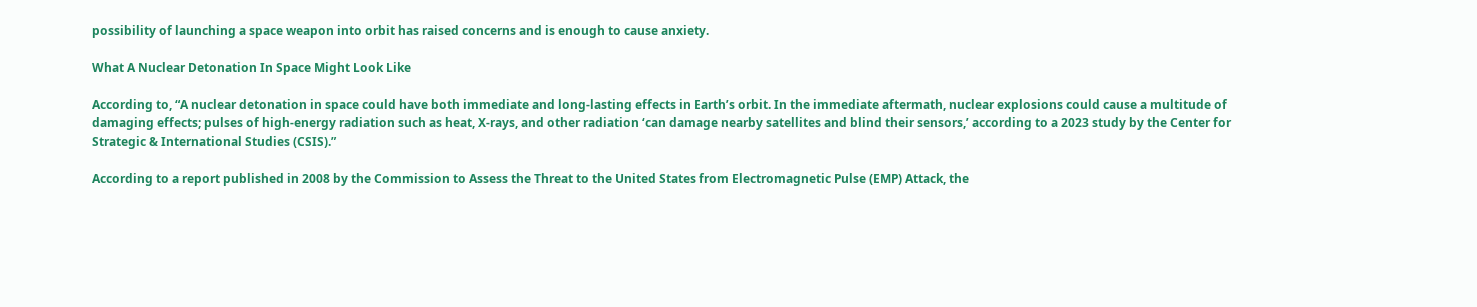possibility of launching a space weapon into orbit has raised concerns and is enough to cause anxiety.

What A Nuclear Detonation In Space Might Look Like

According to, “A nuclear detonation in space could have both immediate and long-lasting effects in Earth’s orbit. In the immediate aftermath, nuclear explosions could cause a multitude of damaging effects; pulses of high-energy radiation such as heat, X-rays, and other radiation ‘can damage nearby satellites and blind their sensors,’ according to a 2023 study by the Center for Strategic & International Studies (CSIS).”

According to a report published in 2008 by the Commission to Assess the Threat to the United States from Electromagnetic Pulse (EMP) Attack, the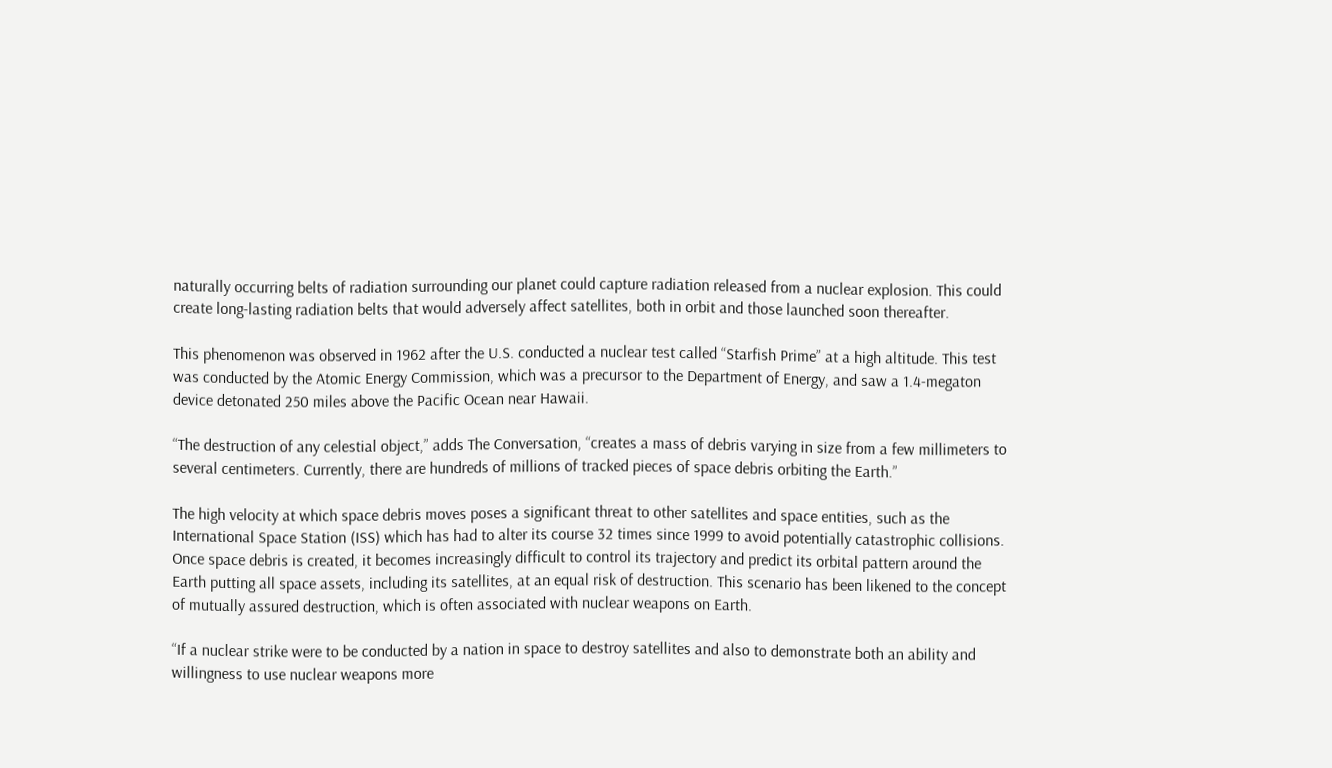naturally occurring belts of radiation surrounding our planet could capture radiation released from a nuclear explosion. This could create long-lasting radiation belts that would adversely affect satellites, both in orbit and those launched soon thereafter.

This phenomenon was observed in 1962 after the U.S. conducted a nuclear test called “Starfish Prime” at a high altitude. This test was conducted by the Atomic Energy Commission, which was a precursor to the Department of Energy, and saw a 1.4-megaton device detonated 250 miles above the Pacific Ocean near Hawaii.

“The destruction of any celestial object,” adds The Conversation, “creates a mass of debris varying in size from a few millimeters to several centimeters. Currently, there are hundreds of millions of tracked pieces of space debris orbiting the Earth.”

The high velocity at which space debris moves poses a significant threat to other satellites and space entities, such as the International Space Station (ISS) which has had to alter its course 32 times since 1999 to avoid potentially catastrophic collisions. Once space debris is created, it becomes increasingly difficult to control its trajectory and predict its orbital pattern around the Earth putting all space assets, including its satellites, at an equal risk of destruction. This scenario has been likened to the concept of mutually assured destruction, which is often associated with nuclear weapons on Earth.

“If a nuclear strike were to be conducted by a nation in space to destroy satellites and also to demonstrate both an ability and willingness to use nuclear weapons more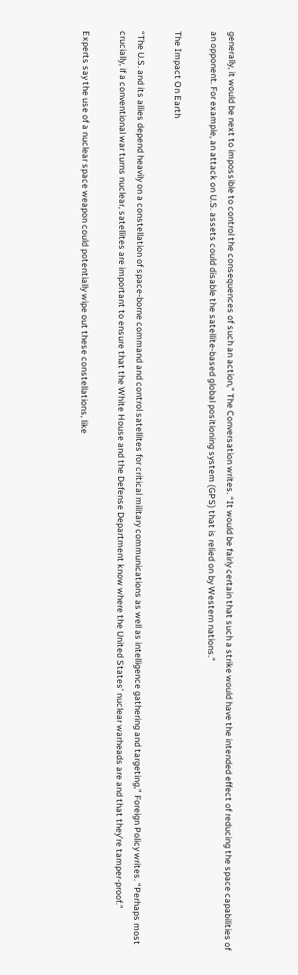generally, it would be next to impossible to control the consequences of such an action,” The Conversation writes. “It would be fairly certain that such a strike would have the intended effect of reducing the space capabilities of an opponent. For example, an attack on U.S. assets could disable the satellite-based global positioning system (GPS) that is relied on by Western nations.”

The Impact On Earth

“The U.S. and its allies depend heavily on a constellation of space-borne command and control satellites for critical military communications as well as intelligence gathering and targeting,” Foreign Policy writes. “Perhaps most crucially, if a conventional war turns nuclear, satellites are important to ensure that the White House and the Defense Department know where the United States’ nuclear warheads are and that they’re tamper-proof.”

Experts say the use of a nuclear space weapon could potentially wipe out these constellations, like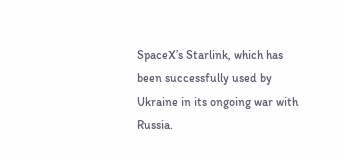SpaceX’s Starlink, which has been successfully used by Ukraine in its ongoing war with Russia.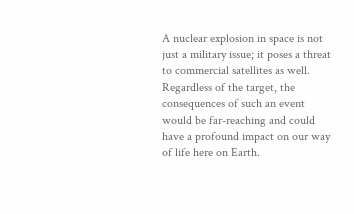A nuclear explosion in space is not just a military issue; it poses a threat to commercial satellites as well. Regardless of the target, the consequences of such an event would be far-reaching and could have a profound impact on our way of life here on Earth.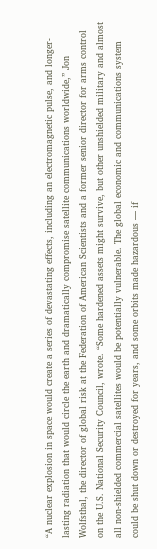“A nuclear explosion in space would create a series of devastating effects, including an electromagnetic pulse, and longer-lasting radiation that would circle the earth and dramatically compromise satellite communications worldwide,” Jon Wolfsthal, the director of global risk at the Federation of American Scientists and a former senior director for arms control on the U.S. National Security Council, wrote. “Some hardened assets might survive, but other unshielded military and almost all non-shielded commercial satellites would be potentially vulnerable. The global economic and communications system could be shut down or destroyed for years, and some orbits made hazardous — if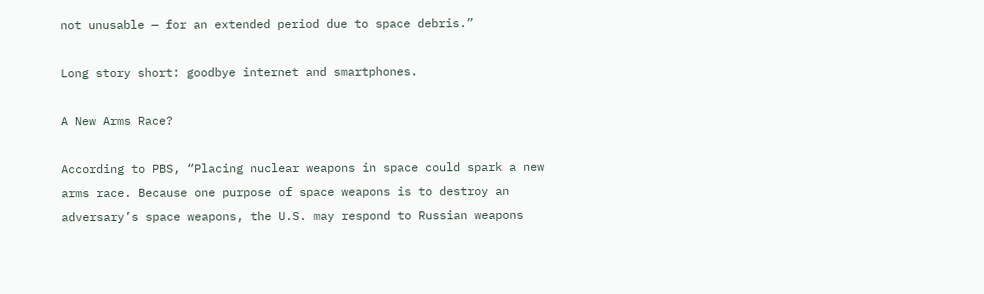not unusable — for an extended period due to space debris.”

Long story short: goodbye internet and smartphones.

A New Arms Race?

According to PBS, “Placing nuclear weapons in space could spark a new arms race. Because one purpose of space weapons is to destroy an adversary’s space weapons, the U.S. may respond to Russian weapons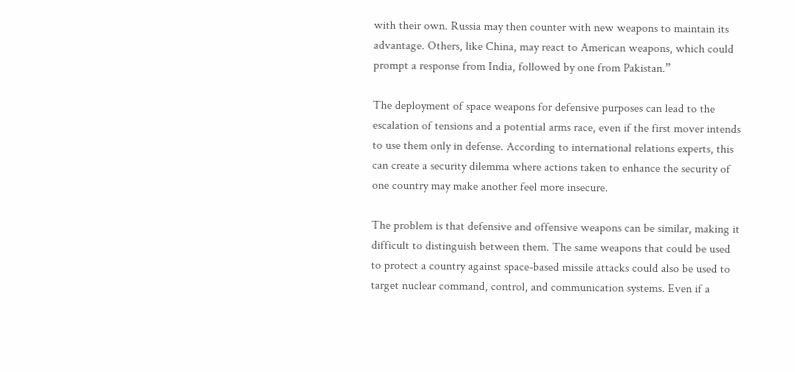with their own. Russia may then counter with new weapons to maintain its advantage. Others, like China, may react to American weapons, which could prompt a response from India, followed by one from Pakistan.”

The deployment of space weapons for defensive purposes can lead to the escalation of tensions and a potential arms race, even if the first mover intends to use them only in defense. According to international relations experts, this can create a security dilemma where actions taken to enhance the security of one country may make another feel more insecure.

The problem is that defensive and offensive weapons can be similar, making it difficult to distinguish between them. The same weapons that could be used to protect a country against space-based missile attacks could also be used to target nuclear command, control, and communication systems. Even if a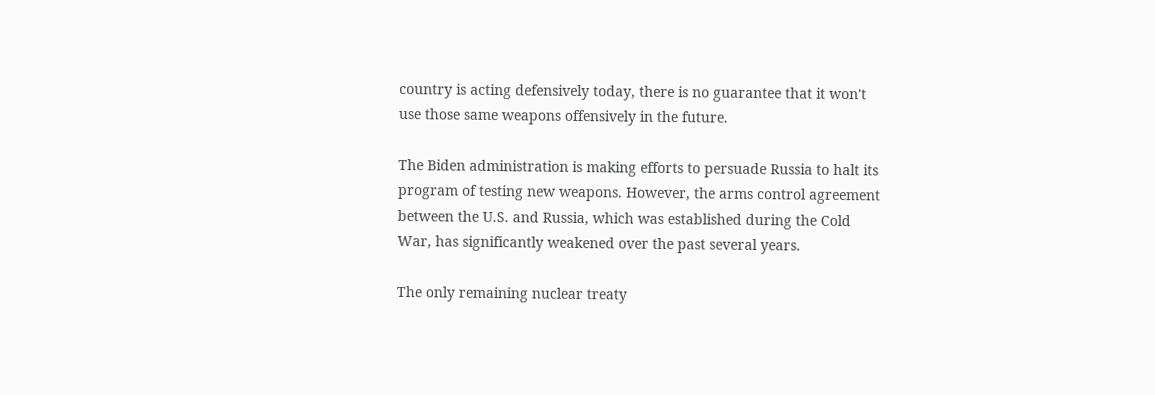country is acting defensively today, there is no guarantee that it won't use those same weapons offensively in the future.

The Biden administration is making efforts to persuade Russia to halt its program of testing new weapons. However, the arms control agreement between the U.S. and Russia, which was established during the Cold War, has significantly weakened over the past several years.

The only remaining nuclear treaty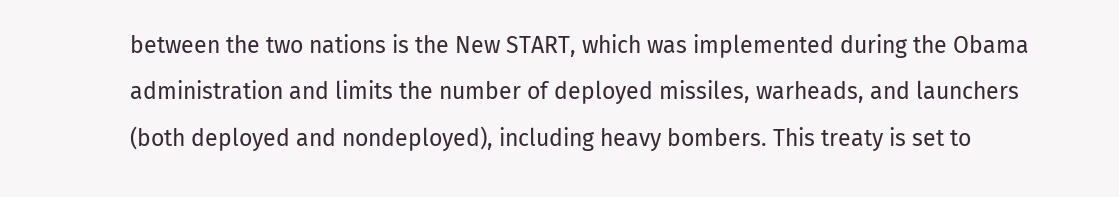between the two nations is the New START, which was implemented during the Obama administration and limits the number of deployed missiles, warheads, and launchers (both deployed and nondeployed), including heavy bombers. This treaty is set to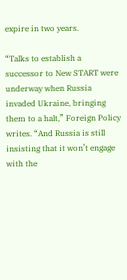expire in two years.

“Talks to establish a successor to New START were underway when Russia invaded Ukraine, bringing them to a halt,” Foreign Policy writes. “And Russia is still insisting that it won’t engage with the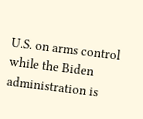U.S. on arms control while the Biden administration is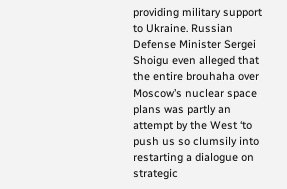providing military support to Ukraine. Russian Defense Minister Sergei Shoigu even alleged that the entire brouhaha over Moscow’s nuclear space plans was partly an attempt by the West ‘to push us so clumsily into restarting a dialogue on strategic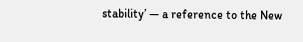stability’ — a reference to the New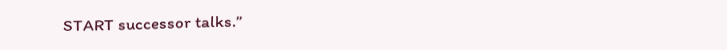START successor talks.”